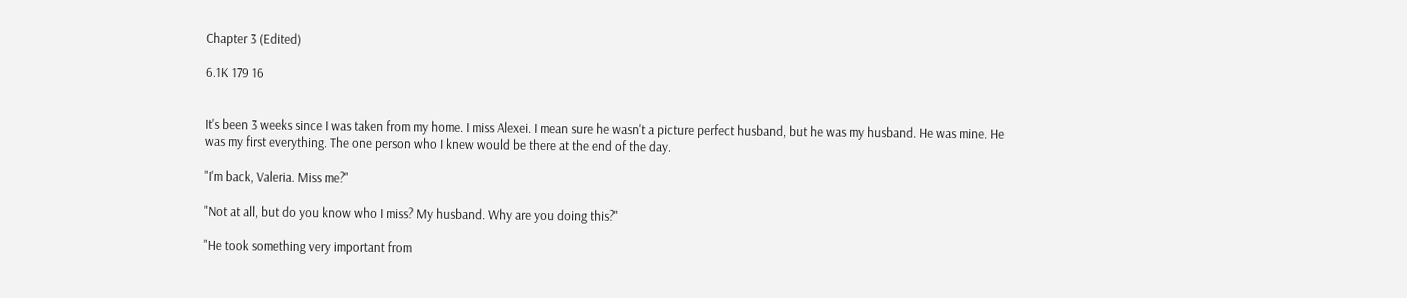Chapter 3 (Edited)

6.1K 179 16


It's been 3 weeks since I was taken from my home. I miss Alexei. I mean sure he wasn't a picture perfect husband, but he was my husband. He was mine. He was my first everything. The one person who I knew would be there at the end of the day.

"I'm back, Valeria. Miss me?"

"Not at all, but do you know who I miss? My husband. Why are you doing this?"

"He took something very important from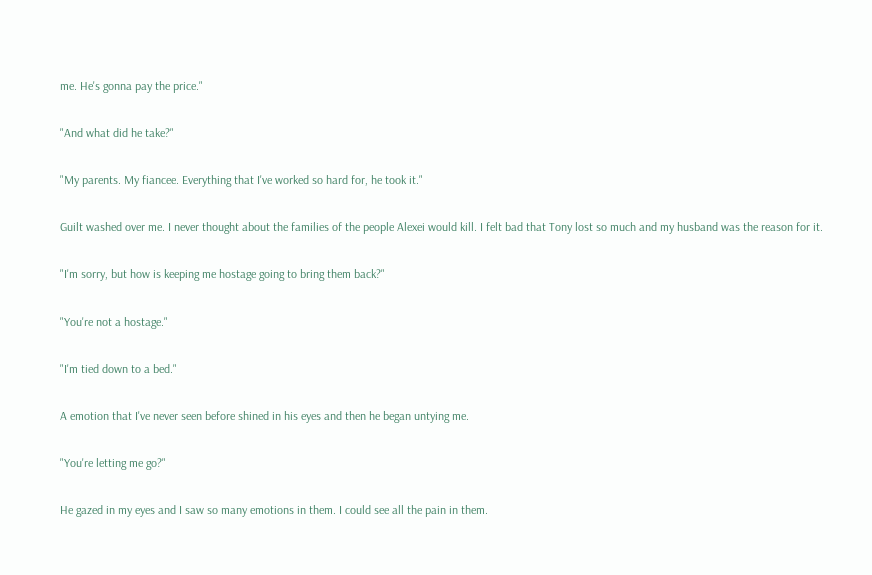me. He's gonna pay the price."

"And what did he take?"

"My parents. My fiancee. Everything that I've worked so hard for, he took it."

Guilt washed over me. I never thought about the families of the people Alexei would kill. I felt bad that Tony lost so much and my husband was the reason for it.

"I'm sorry, but how is keeping me hostage going to bring them back?"

"You're not a hostage."

"I'm tied down to a bed."

A emotion that I've never seen before shined in his eyes and then he began untying me.

"You're letting me go?"

He gazed in my eyes and I saw so many emotions in them. I could see all the pain in them.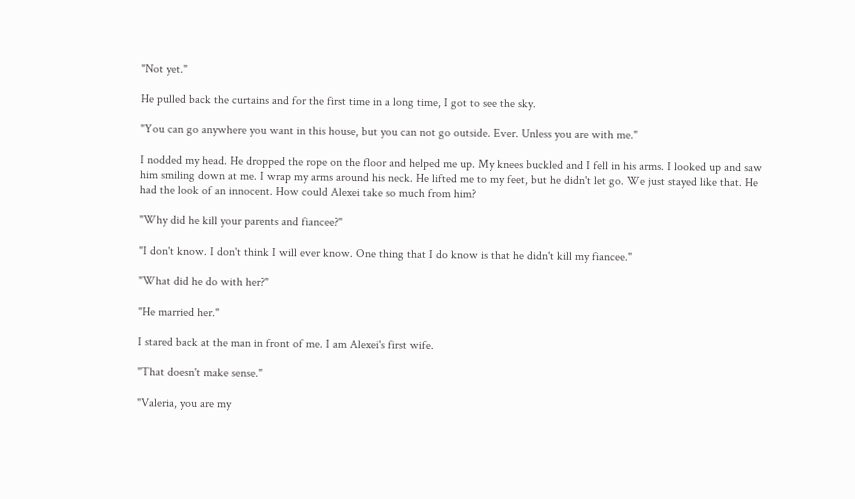"Not yet."

He pulled back the curtains and for the first time in a long time, I got to see the sky.

"You can go anywhere you want in this house, but you can not go outside. Ever. Unless you are with me."

I nodded my head. He dropped the rope on the floor and helped me up. My knees buckled and I fell in his arms. I looked up and saw him smiling down at me. I wrap my arms around his neck. He lifted me to my feet, but he didn't let go. We just stayed like that. He had the look of an innocent. How could Alexei take so much from him?

"Why did he kill your parents and fiancee?"

"I don't know. I don't think I will ever know. One thing that I do know is that he didn't kill my fiancee."

"What did he do with her?"

"He married her."

I stared back at the man in front of me. I am Alexei's first wife.

"That doesn't make sense."

"Valeria, you are my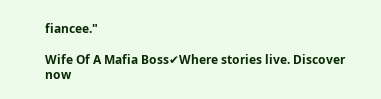fiancee."

Wife Of A Mafia Boss✔Where stories live. Discover now